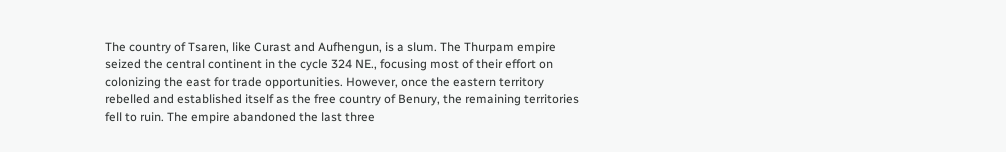The country of Tsaren, like Curast and Aufhengun, is a slum. The Thurpam empire seized the central continent in the cycle 324 NE., focusing most of their effort on colonizing the east for trade opportunities. However, once the eastern territory rebelled and established itself as the free country of Benury, the remaining territories fell to ruin. The empire abandoned the last three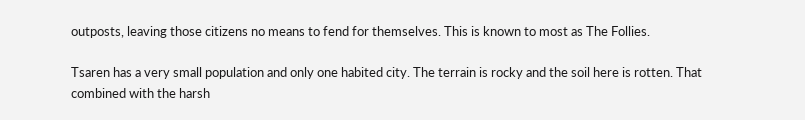outposts, leaving those citizens no means to fend for themselves. This is known to most as The Follies.

Tsaren has a very small population and only one habited city. The terrain is rocky and the soil here is rotten. That combined with the harsh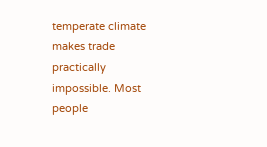temperate climate makes trade practically impossible. Most people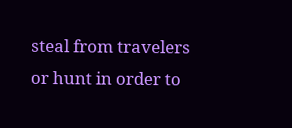steal from travelers or hunt in order to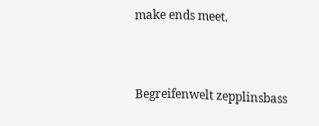make ends meet.



Begreifenwelt zepplinsbass